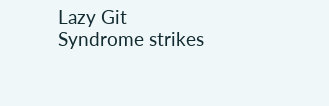Lazy Git Syndrome strikes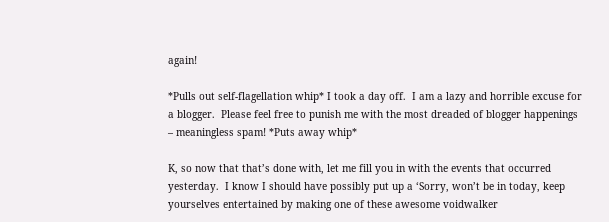again!

*Pulls out self-flagellation whip* I took a day off.  I am a lazy and horrible excuse for a blogger.  Please feel free to punish me with the most dreaded of blogger happenings – meaningless spam! *Puts away whip*

K, so now that that’s done with, let me fill you in with the events that occurred yesterday.  I know I should have possibly put up a ‘Sorry, won’t be in today, keep yourselves entertained by making one of these awesome voidwalker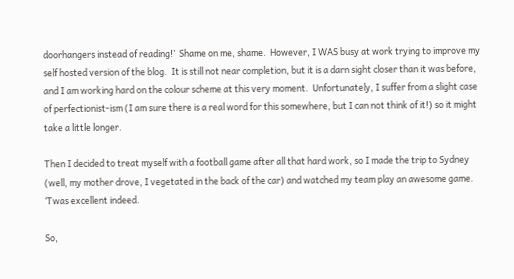doorhangers instead of reading!’  Shame on me, shame.  However, I WAS busy at work trying to improve my self hosted version of the blog.  It is still not near completion, but it is a darn sight closer than it was before, and I am working hard on the colour scheme at this very moment.  Unfortunately, I suffer from a slight case of perfectionist-ism (I am sure there is a real word for this somewhere, but I can not think of it!) so it might take a little longer.

Then I decided to treat myself with a football game after all that hard work, so I made the trip to Sydney (well, my mother drove, I vegetated in the back of the car) and watched my team play an awesome game.  ‘Twas excellent indeed.

So,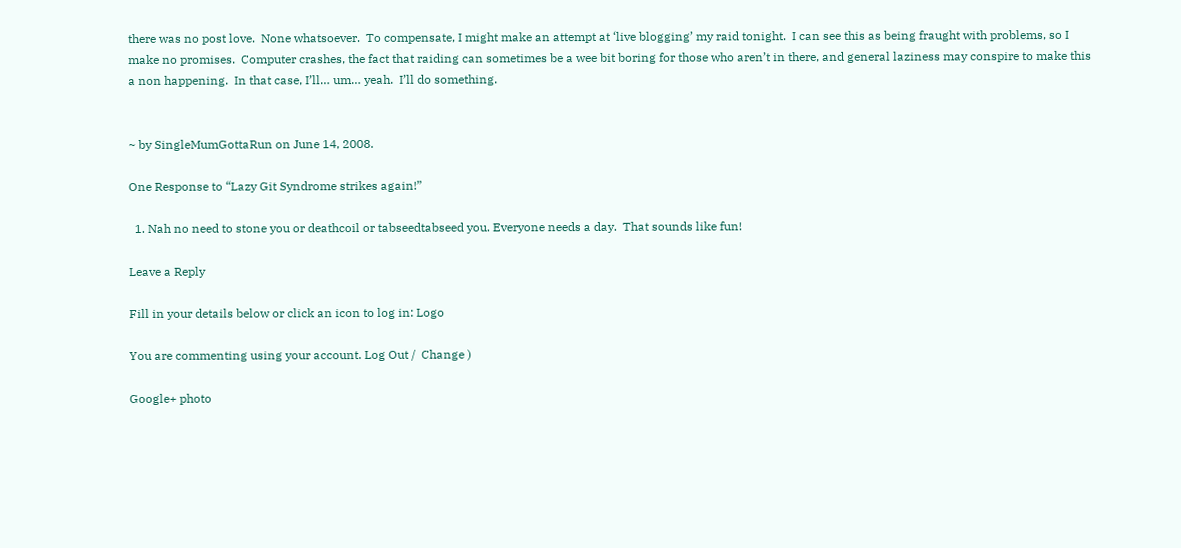there was no post love.  None whatsoever.  To compensate, I might make an attempt at ‘live blogging’ my raid tonight.  I can see this as being fraught with problems, so I make no promises.  Computer crashes, the fact that raiding can sometimes be a wee bit boring for those who aren’t in there, and general laziness may conspire to make this a non happening.  In that case, I’ll… um… yeah.  I’ll do something.


~ by SingleMumGottaRun on June 14, 2008.

One Response to “Lazy Git Syndrome strikes again!”

  1. Nah no need to stone you or deathcoil or tabseedtabseed you. Everyone needs a day.  That sounds like fun!

Leave a Reply

Fill in your details below or click an icon to log in: Logo

You are commenting using your account. Log Out /  Change )

Google+ photo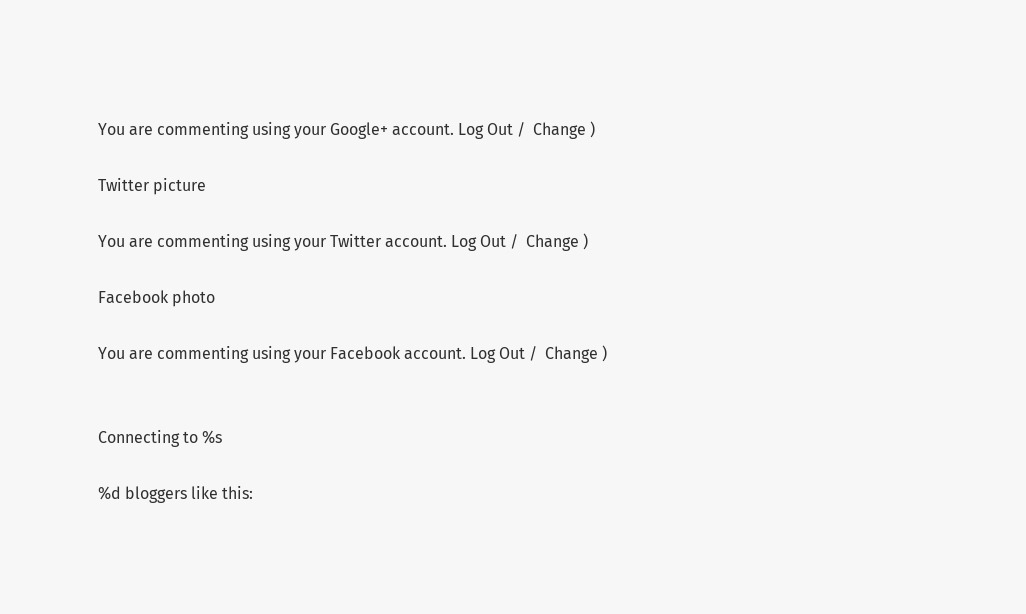You are commenting using your Google+ account. Log Out /  Change )

Twitter picture

You are commenting using your Twitter account. Log Out /  Change )

Facebook photo

You are commenting using your Facebook account. Log Out /  Change )


Connecting to %s

%d bloggers like this: